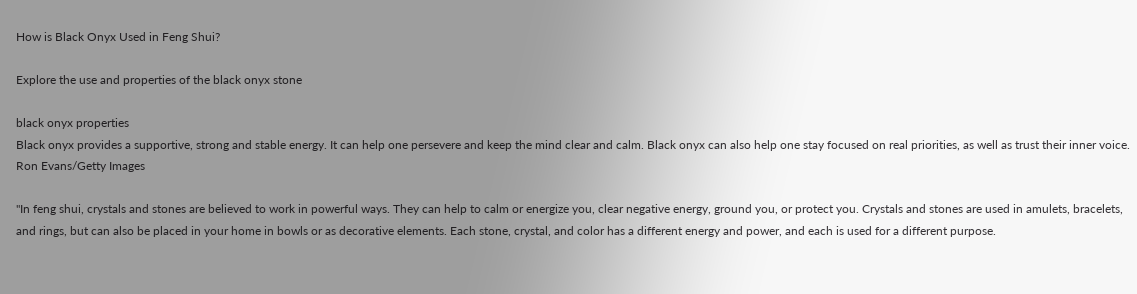How is Black Onyx Used in Feng Shui?

Explore the use and properties of the black onyx stone

black onyx properties
Black onyx provides a supportive, strong and stable energy. It can help one persevere and keep the mind clear and calm. Black onyx can also help one stay focused on real priorities, as well as trust their inner voice. Ron Evans/Getty Images

"In feng shui, crystals and stones are believed to work in powerful ways. They can help to calm or energize you, clear negative energy, ground you, or protect you. Crystals and stones are used in amulets, bracelets, and rings, but can also be placed in your home in bowls or as decorative elements. Each stone, crystal, and color has a different energy and power, and each is used for a different purpose.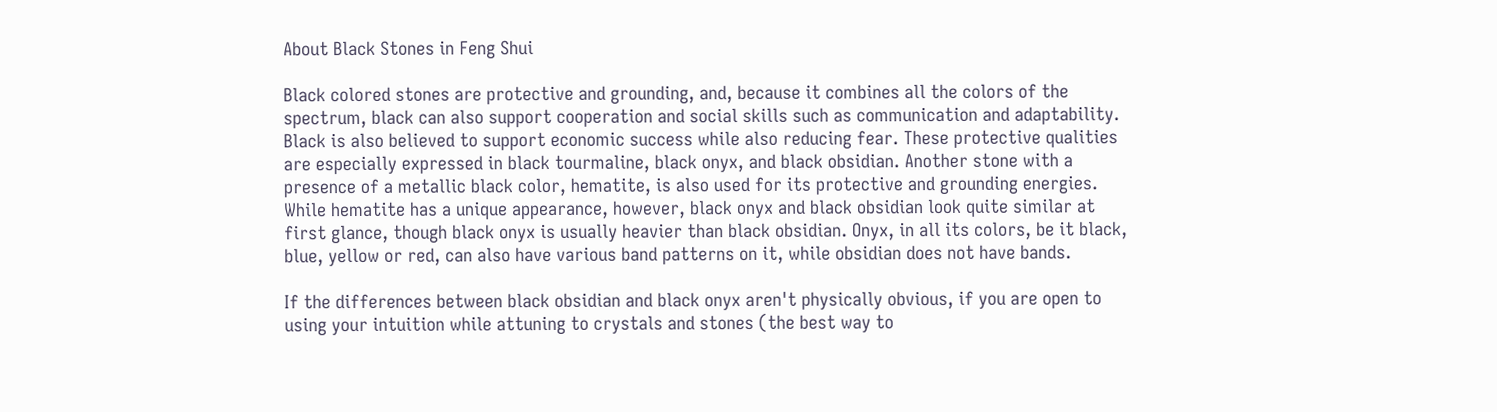About Black Stones in Feng Shui

Black colored stones are protective and grounding, and, because it combines all the colors of the spectrum, black can also support cooperation and social skills such as communication and adaptability. Black is also believed to support economic success while also reducing fear. These protective qualities are especially expressed in black tourmaline, black onyx, and black obsidian. Another stone with a presence of a metallic black color, hematite, is also used for its protective and grounding energies. While hematite has a unique appearance, however, black onyx and black obsidian look quite similar at first glance, though black onyx is usually heavier than black obsidian. Onyx, in all its colors, be it black, blue, yellow or red, can also have various band patterns on it, while obsidian does not have bands.

If the differences between black obsidian and black onyx aren't physically obvious, if you are open to using your intuition while attuning to crystals and stones (the best way to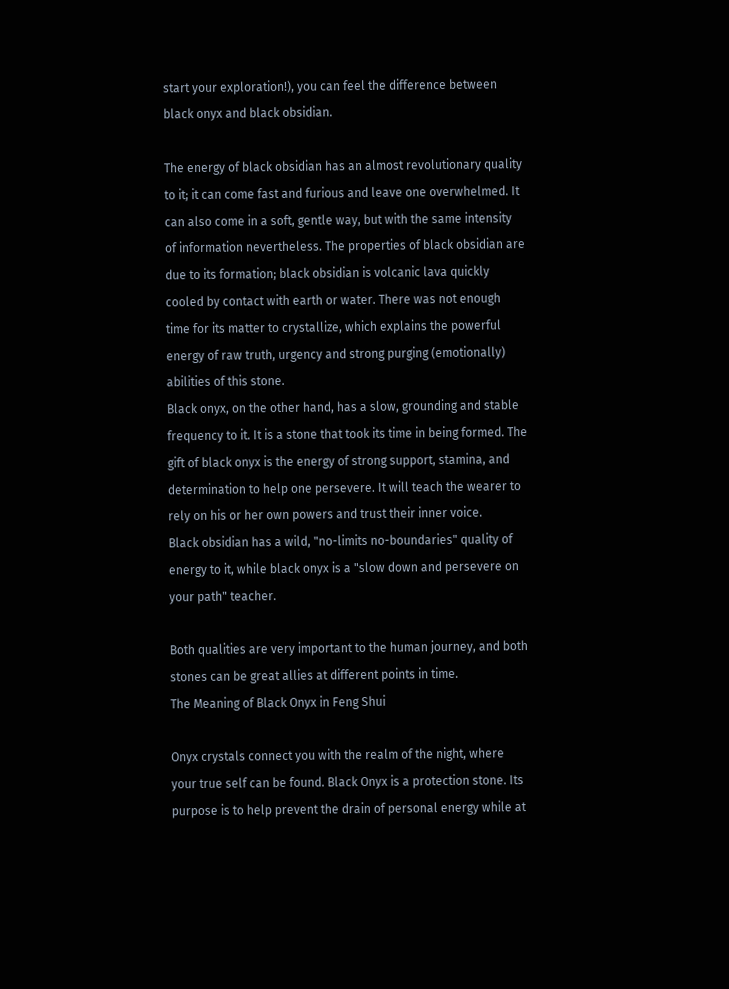start your exploration!), you can feel the difference between black onyx and black obsidian.

The energy of black obsidian has an almost revolutionary quality to it; it can come fast and furious and leave one overwhelmed. It can also come in a soft, gentle way, but with the same intensity of information nevertheless. The properties of black obsidian are due to its formation; black obsidian is volcanic lava quickly cooled by contact with earth or water. There was not enough time for its matter to crystallize, which explains the powerful energy of raw truth, urgency and strong purging (emotionally) abilities of this stone.
Black onyx, on the other hand, has a slow, grounding and stable frequency to it. It is a stone that took its time in being formed. The gift of black onyx is the energy of strong support, stamina, and determination to help one persevere. It will teach the wearer to rely on his or her own powers and trust their inner voice.
Black obsidian has a wild, "no-limits no-boundaries" quality of energy to it, while black onyx is a "slow down and persevere on your path" teacher.

Both qualities are very important to the human journey, and both stones can be great allies at different points in time.
The Meaning of Black Onyx in Feng Shui

Onyx crystals connect you with the realm of the night, where your true self can be found. Black Onyx is a protection stone. Its purpose is to help prevent the drain of personal energy while at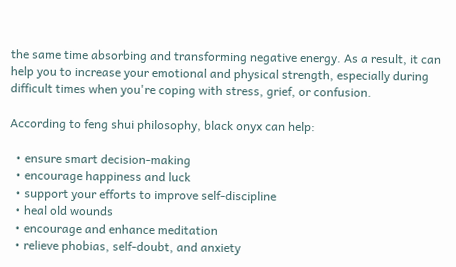the same time absorbing and transforming negative energy. As a result, it can help you to increase your emotional and physical strength, especially during difficult times when you're coping with stress, grief, or confusion.

According to feng shui philosophy, black onyx can help:

  • ensure smart decision-making
  • encourage happiness and luck
  • support your efforts to improve self-discipline
  • heal old wounds
  • encourage and enhance meditation
  • relieve phobias, self-doubt, and anxiety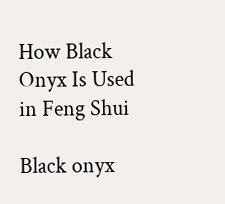How Black Onyx Is Used in Feng Shui

Black onyx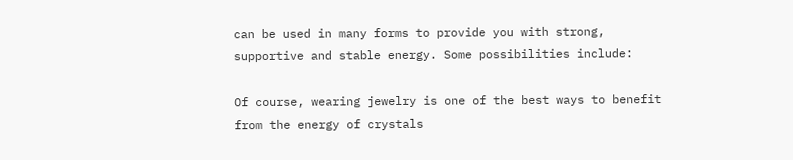can be used in many forms to provide you with strong, supportive and stable energy. Some possibilities include:

Of course, wearing jewelry is one of the best ways to benefit from the energy of crystals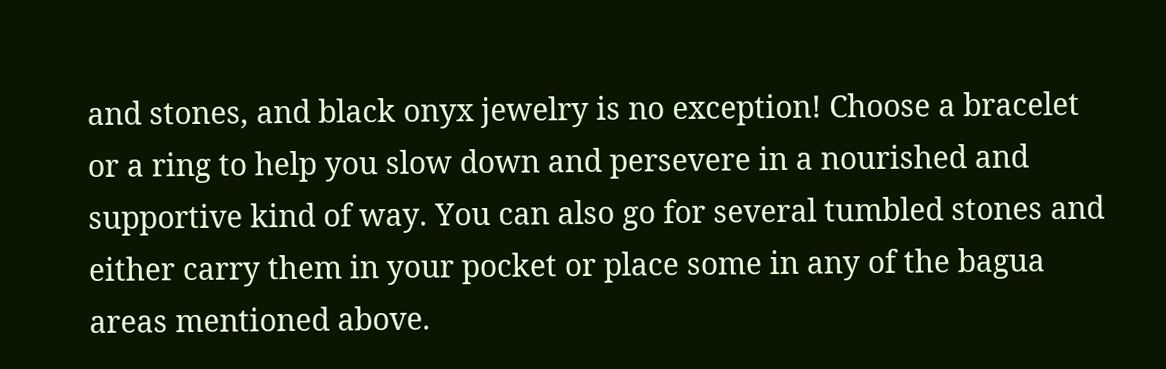and stones, and black onyx jewelry is no exception! Choose a bracelet or a ring to help you slow down and persevere in a nourished and supportive kind of way. You can also go for several tumbled stones and either carry them in your pocket or place some in any of the bagua areas mentioned above.